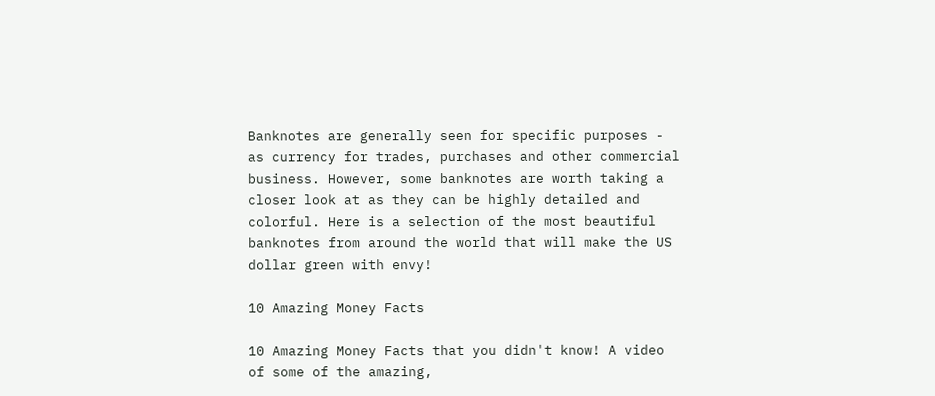Banknotes are generally seen for specific purposes - as currency for trades, purchases and other commercial business. However, some banknotes are worth taking a closer look at as they can be highly detailed and colorful. Here is a selection of the most beautiful banknotes from around the world that will make the US dollar green with envy!

10 Amazing Money Facts

10 Amazing Money Facts that you didn't know! A video of some of the amazing,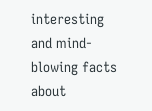interesting and mind-blowing facts about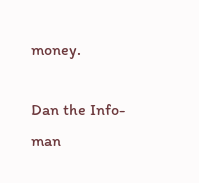money.

Dan the Info-man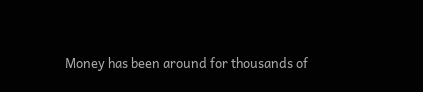Money has been around for thousands of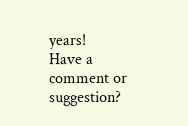years!
Have a comment or suggestion?